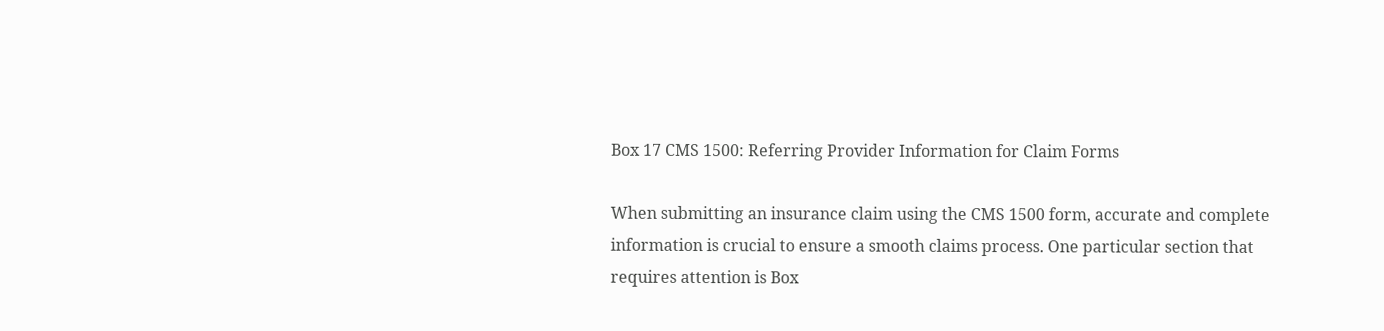Box 17 CMS 1500: Referring Provider Information for Claim Forms

When submitting an insurance claim using the CMS 1500 form, accurate and complete information is crucial to ensure a smooth claims process. One particular section that requires attention is Box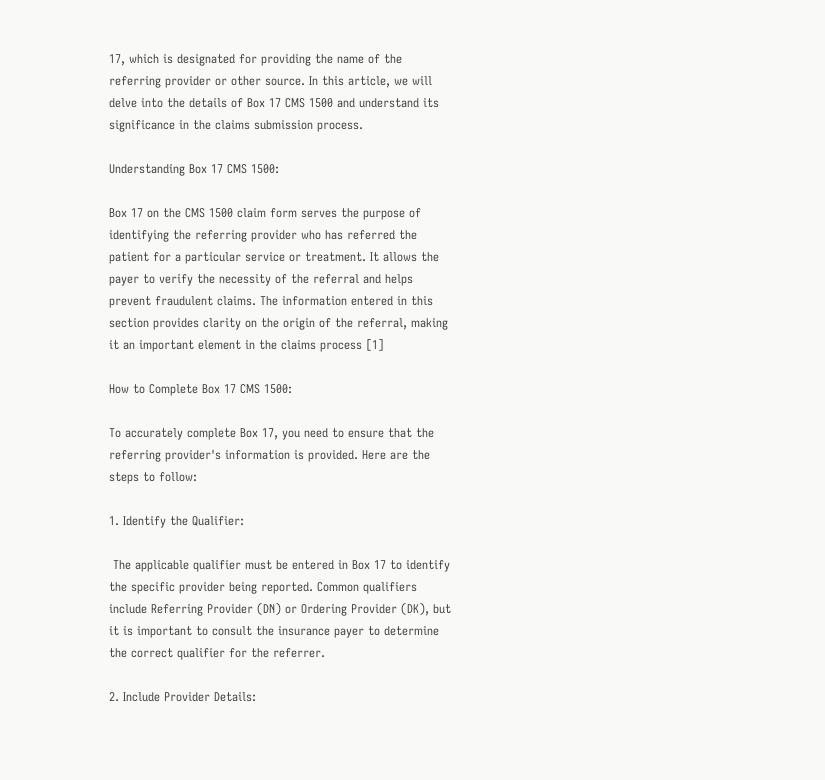17, which is designated for providing the name of the referring provider or other source. In this article, we will delve into the details of Box 17 CMS 1500 and understand its significance in the claims submission process.

Understanding Box 17 CMS 1500:

Box 17 on the CMS 1500 claim form serves the purpose of identifying the referring provider who has referred the patient for a particular service or treatment. It allows the payer to verify the necessity of the referral and helps prevent fraudulent claims. The information entered in this section provides clarity on the origin of the referral, making it an important element in the claims process [1]

How to Complete Box 17 CMS 1500:

To accurately complete Box 17, you need to ensure that the referring provider's information is provided. Here are the steps to follow:

1. Identify the Qualifier:

 The applicable qualifier must be entered in Box 17 to identify the specific provider being reported. Common qualifiers include Referring Provider (DN) or Ordering Provider (DK), but it is important to consult the insurance payer to determine the correct qualifier for the referrer.

2. Include Provider Details: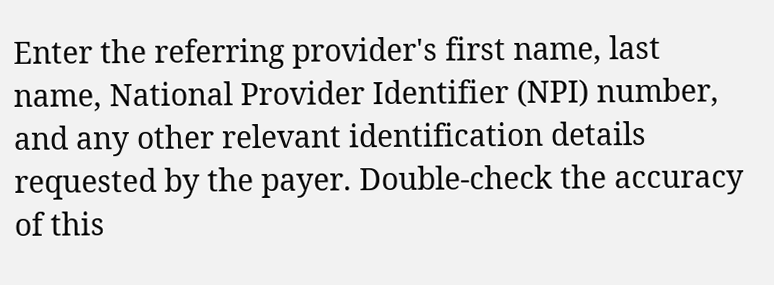Enter the referring provider's first name, last name, National Provider Identifier (NPI) number, and any other relevant identification details requested by the payer. Double-check the accuracy of this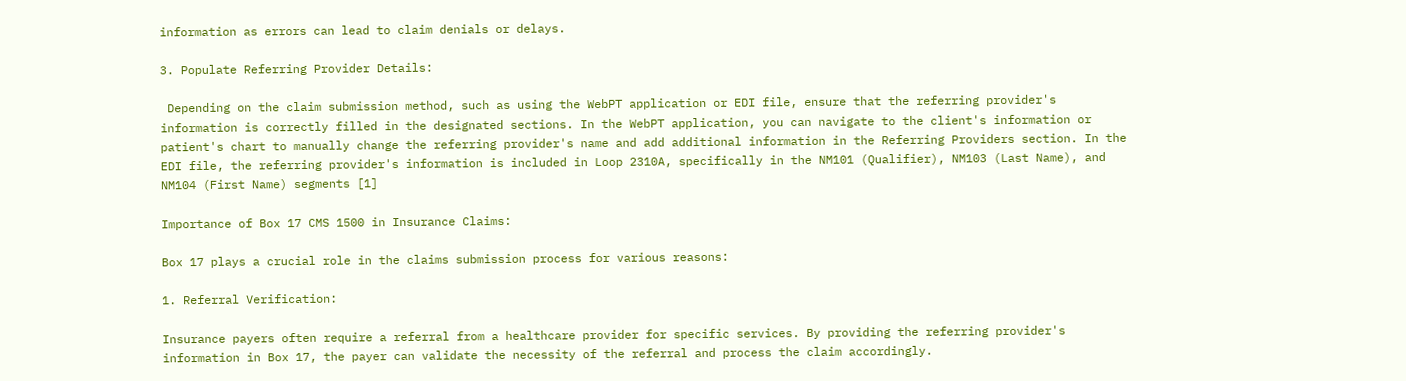information as errors can lead to claim denials or delays.

3. Populate Referring Provider Details:

 Depending on the claim submission method, such as using the WebPT application or EDI file, ensure that the referring provider's information is correctly filled in the designated sections. In the WebPT application, you can navigate to the client's information or patient's chart to manually change the referring provider's name and add additional information in the Referring Providers section. In the EDI file, the referring provider's information is included in Loop 2310A, specifically in the NM101 (Qualifier), NM103 (Last Name), and NM104 (First Name) segments [1]

Importance of Box 17 CMS 1500 in Insurance Claims:

Box 17 plays a crucial role in the claims submission process for various reasons:

1. Referral Verification:

Insurance payers often require a referral from a healthcare provider for specific services. By providing the referring provider's information in Box 17, the payer can validate the necessity of the referral and process the claim accordingly.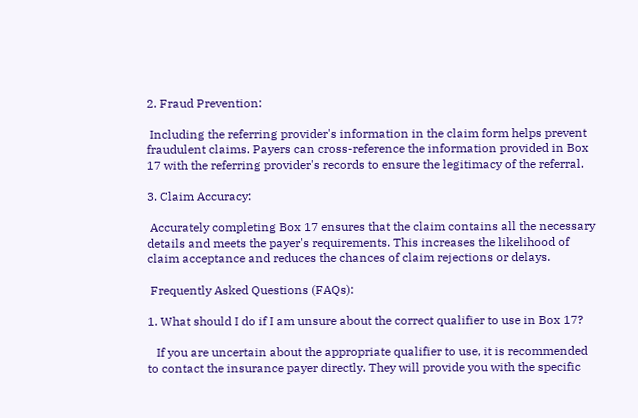2. Fraud Prevention:

 Including the referring provider's information in the claim form helps prevent fraudulent claims. Payers can cross-reference the information provided in Box 17 with the referring provider's records to ensure the legitimacy of the referral.

3. Claim Accuracy:

 Accurately completing Box 17 ensures that the claim contains all the necessary details and meets the payer's requirements. This increases the likelihood of claim acceptance and reduces the chances of claim rejections or delays.

 Frequently Asked Questions (FAQs):

1. What should I do if I am unsure about the correct qualifier to use in Box 17?

   If you are uncertain about the appropriate qualifier to use, it is recommended to contact the insurance payer directly. They will provide you with the specific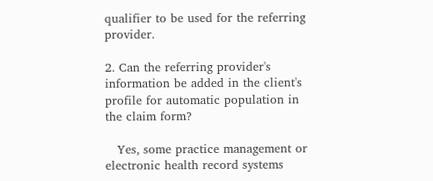qualifier to be used for the referring provider.

2. Can the referring provider's information be added in the client's profile for automatic population in the claim form?

   Yes, some practice management or electronic health record systems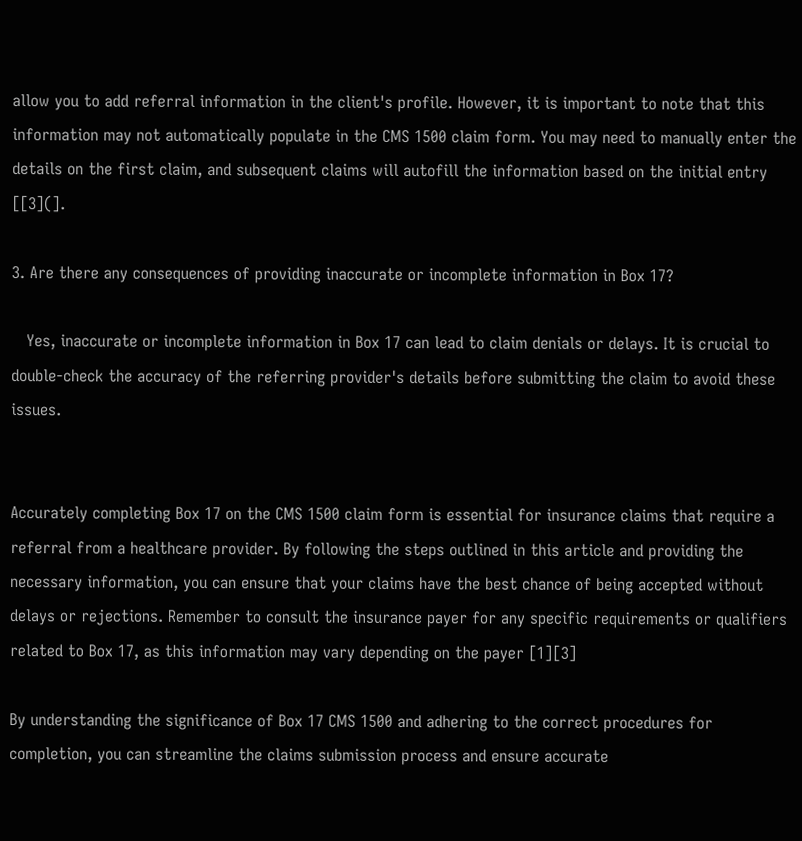allow you to add referral information in the client's profile. However, it is important to note that this information may not automatically populate in the CMS 1500 claim form. You may need to manually enter the details on the first claim, and subsequent claims will autofill the information based on the initial entry [[3](].

3. Are there any consequences of providing inaccurate or incomplete information in Box 17?

   Yes, inaccurate or incomplete information in Box 17 can lead to claim denials or delays. It is crucial to double-check the accuracy of the referring provider's details before submitting the claim to avoid these issues.


Accurately completing Box 17 on the CMS 1500 claim form is essential for insurance claims that require a referral from a healthcare provider. By following the steps outlined in this article and providing the necessary information, you can ensure that your claims have the best chance of being accepted without delays or rejections. Remember to consult the insurance payer for any specific requirements or qualifiers related to Box 17, as this information may vary depending on the payer [1][3]

By understanding the significance of Box 17 CMS 1500 and adhering to the correct procedures for completion, you can streamline the claims submission process and ensure accurate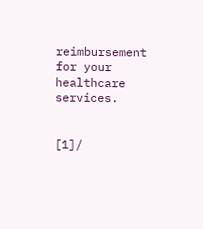reimbursement for your healthcare services.


[1]/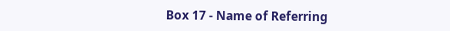Box 17 - Name of Referring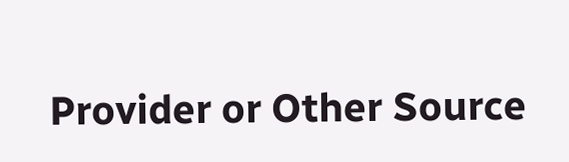Provider or Other Source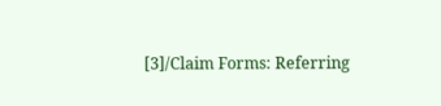[3]/Claim Forms: Referring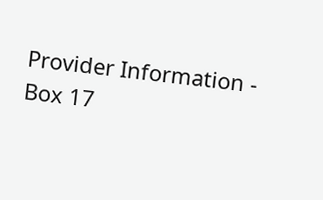Provider Information - Box 17